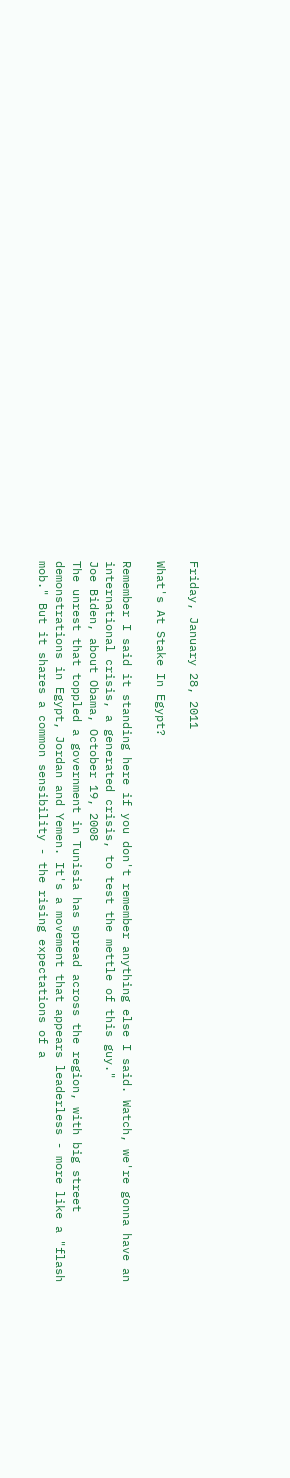Friday, January 28, 2011

What's At Stake In Egypt?

Remember I said it standing here if you don't remember anything else I said. Watch, we're gonna have an international crisis, a generated crisis, to test the mettle of this guy."
Joe Biden, about Obama, October 19, 2008
The unrest that toppled a government in Tunisia has spread across the region, with big street demonstrations in Egypt, Jordan and Yemen. It's a movement that appears leaderless - more like a "flash mob." But it shares a common sensibility - the rising expectations of a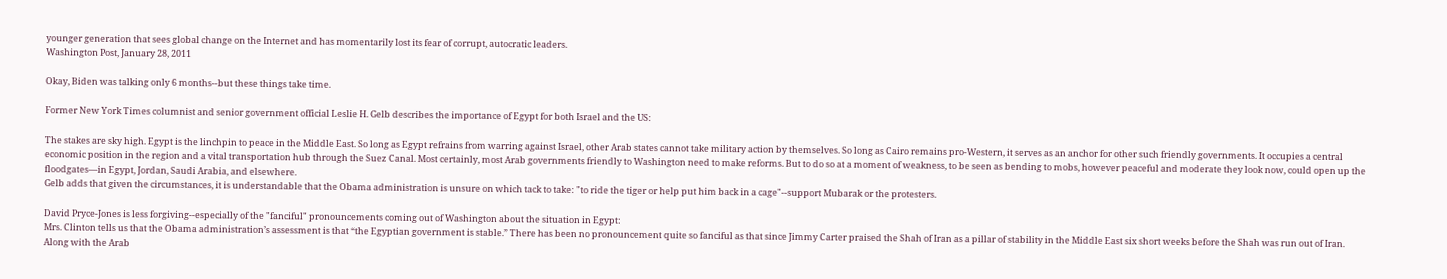younger generation that sees global change on the Internet and has momentarily lost its fear of corrupt, autocratic leaders.
Washington Post, January 28, 2011

Okay, Biden was talking only 6 months--but these things take time.

Former New York Times columnist and senior government official Leslie H. Gelb describes the importance of Egypt for both Israel and the US:

The stakes are sky high. Egypt is the linchpin to peace in the Middle East. So long as Egypt refrains from warring against Israel, other Arab states cannot take military action by themselves. So long as Cairo remains pro-Western, it serves as an anchor for other such friendly governments. It occupies a central economic position in the region and a vital transportation hub through the Suez Canal. Most certainly, most Arab governments friendly to Washington need to make reforms. But to do so at a moment of weakness, to be seen as bending to mobs, however peaceful and moderate they look now, could open up the floodgates—in Egypt, Jordan, Saudi Arabia, and elsewhere.
Gelb adds that given the circumstances, it is understandable that the Obama administration is unsure on which tack to take: "to ride the tiger or help put him back in a cage"--support Mubarak or the protesters.

David Pryce-Jones is less forgiving--especially of the "fanciful" pronouncements coming out of Washington about the situation in Egypt:
Mrs. Clinton tells us that the Obama administration’s assessment is that “the Egyptian government is stable.” There has been no pronouncement quite so fanciful as that since Jimmy Carter praised the Shah of Iran as a pillar of stability in the Middle East six short weeks before the Shah was run out of Iran. Along with the Arab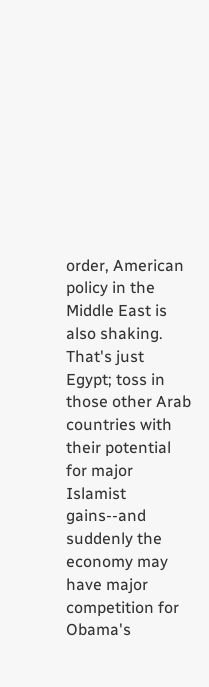order, American policy in the Middle East is also shaking.
That's just Egypt; toss in those other Arab countries with their potential for major Islamist gains--and suddenly the economy may have major competition for Obama's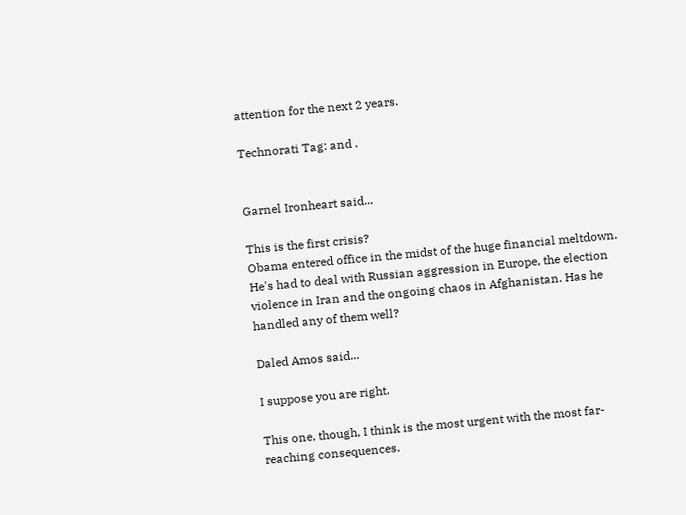attention for the next 2 years.

Technorati Tag: and .


Garnel Ironheart said...

This is the first crisis?
Obama entered office in the midst of the huge financial meltdown.
He's had to deal with Russian aggression in Europe, the election violence in Iran and the ongoing chaos in Afghanistan. Has he handled any of them well?

Daled Amos said...

I suppose you are right.

This one, though, I think is the most urgent with the most far-reaching consequences.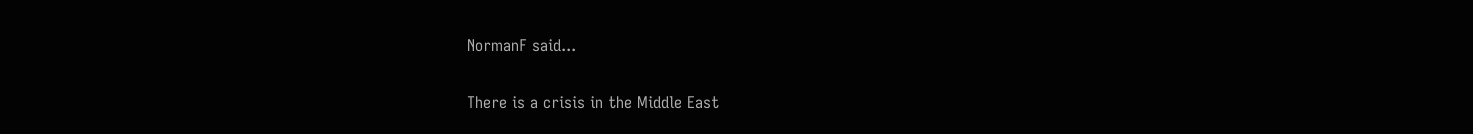NormanF said...

There is a crisis in the Middle East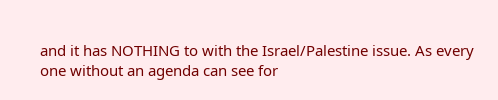and it has NOTHING to with the Israel/Palestine issue. As every one without an agenda can see for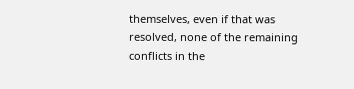themselves, even if that was resolved, none of the remaining conflicts in the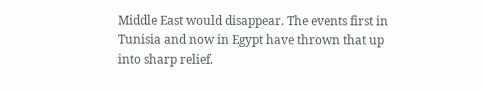Middle East would disappear. The events first in Tunisia and now in Egypt have thrown that up into sharp relief.